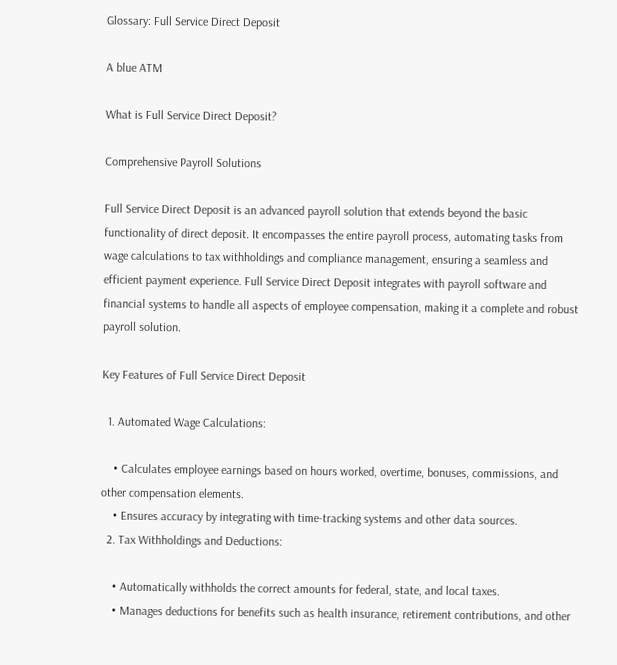Glossary: Full Service Direct Deposit

A blue ATM

What is Full Service Direct Deposit?

Comprehensive Payroll Solutions

Full Service Direct Deposit is an advanced payroll solution that extends beyond the basic functionality of direct deposit. It encompasses the entire payroll process, automating tasks from wage calculations to tax withholdings and compliance management, ensuring a seamless and efficient payment experience. Full Service Direct Deposit integrates with payroll software and financial systems to handle all aspects of employee compensation, making it a complete and robust payroll solution.

Key Features of Full Service Direct Deposit

  1. Automated Wage Calculations:

    • Calculates employee earnings based on hours worked, overtime, bonuses, commissions, and other compensation elements.
    • Ensures accuracy by integrating with time-tracking systems and other data sources.
  2. Tax Withholdings and Deductions:

    • Automatically withholds the correct amounts for federal, state, and local taxes.
    • Manages deductions for benefits such as health insurance, retirement contributions, and other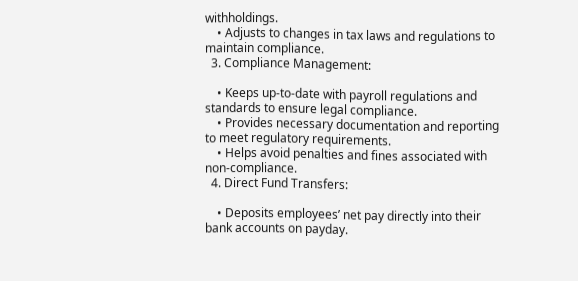withholdings.
    • Adjusts to changes in tax laws and regulations to maintain compliance.
  3. Compliance Management:

    • Keeps up-to-date with payroll regulations and standards to ensure legal compliance.
    • Provides necessary documentation and reporting to meet regulatory requirements.
    • Helps avoid penalties and fines associated with non-compliance.
  4. Direct Fund Transfers:

    • Deposits employees’ net pay directly into their bank accounts on payday.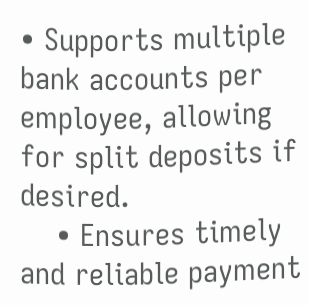• Supports multiple bank accounts per employee, allowing for split deposits if desired.
    • Ensures timely and reliable payment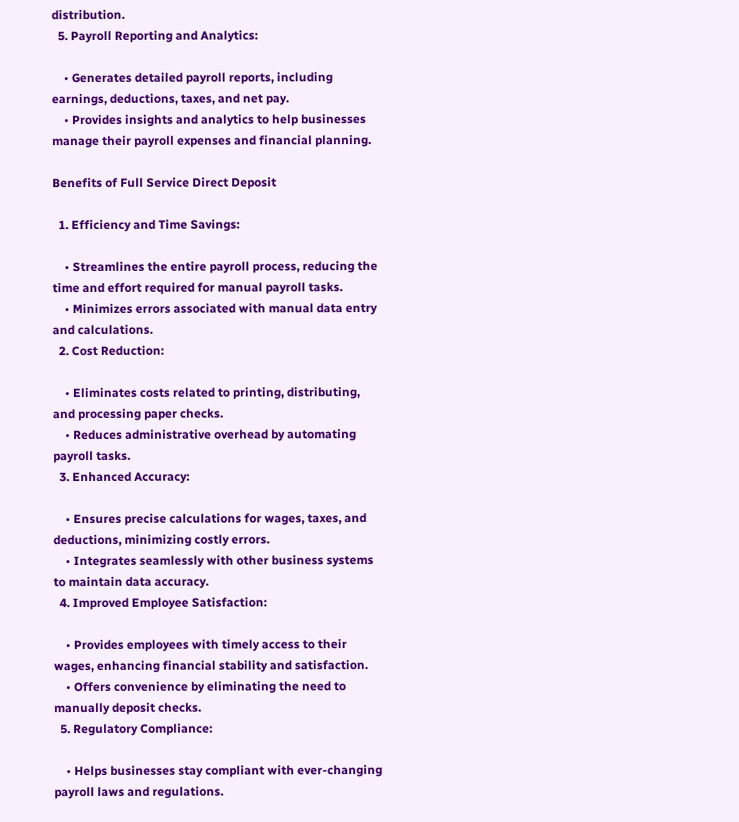distribution.
  5. Payroll Reporting and Analytics:

    • Generates detailed payroll reports, including earnings, deductions, taxes, and net pay.
    • Provides insights and analytics to help businesses manage their payroll expenses and financial planning.

Benefits of Full Service Direct Deposit

  1. Efficiency and Time Savings:

    • Streamlines the entire payroll process, reducing the time and effort required for manual payroll tasks.
    • Minimizes errors associated with manual data entry and calculations.
  2. Cost Reduction:

    • Eliminates costs related to printing, distributing, and processing paper checks.
    • Reduces administrative overhead by automating payroll tasks.
  3. Enhanced Accuracy:

    • Ensures precise calculations for wages, taxes, and deductions, minimizing costly errors.
    • Integrates seamlessly with other business systems to maintain data accuracy.
  4. Improved Employee Satisfaction:

    • Provides employees with timely access to their wages, enhancing financial stability and satisfaction.
    • Offers convenience by eliminating the need to manually deposit checks.
  5. Regulatory Compliance:

    • Helps businesses stay compliant with ever-changing payroll laws and regulations.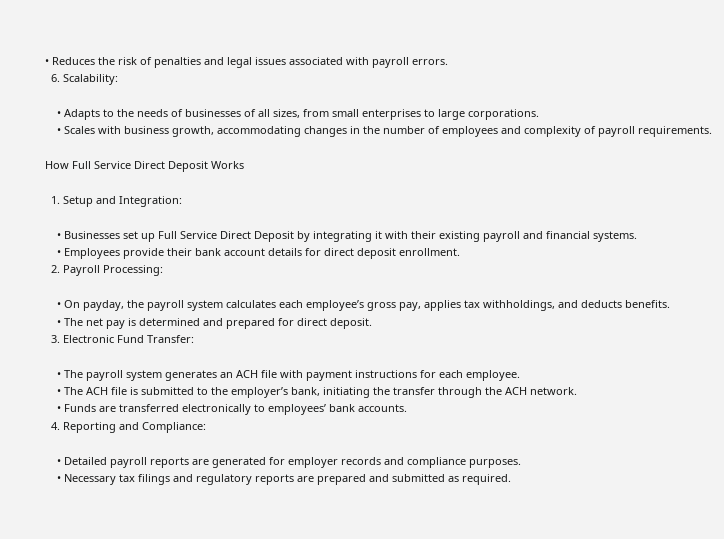• Reduces the risk of penalties and legal issues associated with payroll errors.
  6. Scalability:

    • Adapts to the needs of businesses of all sizes, from small enterprises to large corporations.
    • Scales with business growth, accommodating changes in the number of employees and complexity of payroll requirements.

How Full Service Direct Deposit Works

  1. Setup and Integration:

    • Businesses set up Full Service Direct Deposit by integrating it with their existing payroll and financial systems.
    • Employees provide their bank account details for direct deposit enrollment.
  2. Payroll Processing:

    • On payday, the payroll system calculates each employee’s gross pay, applies tax withholdings, and deducts benefits.
    • The net pay is determined and prepared for direct deposit.
  3. Electronic Fund Transfer:

    • The payroll system generates an ACH file with payment instructions for each employee.
    • The ACH file is submitted to the employer’s bank, initiating the transfer through the ACH network.
    • Funds are transferred electronically to employees’ bank accounts.
  4. Reporting and Compliance:

    • Detailed payroll reports are generated for employer records and compliance purposes.
    • Necessary tax filings and regulatory reports are prepared and submitted as required.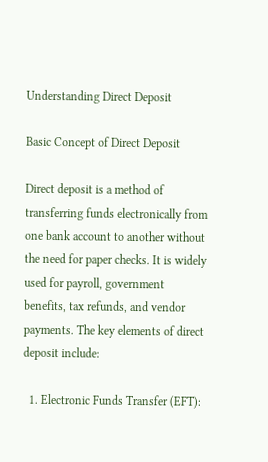Understanding Direct Deposit

Basic Concept of Direct Deposit

Direct deposit is a method of transferring funds electronically from one bank account to another without the need for paper checks. It is widely used for payroll, government benefits, tax refunds, and vendor payments. The key elements of direct deposit include:

  1. Electronic Funds Transfer (EFT):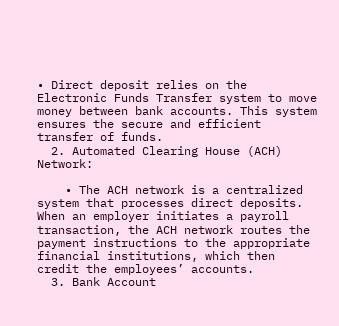• Direct deposit relies on the Electronic Funds Transfer system to move money between bank accounts. This system ensures the secure and efficient transfer of funds.
  2. Automated Clearing House (ACH) Network:

    • The ACH network is a centralized system that processes direct deposits. When an employer initiates a payroll transaction, the ACH network routes the payment instructions to the appropriate financial institutions, which then credit the employees’ accounts.
  3. Bank Account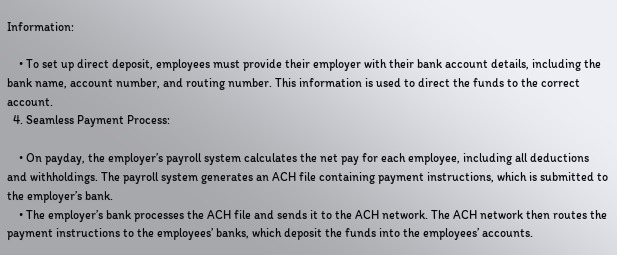Information:

    • To set up direct deposit, employees must provide their employer with their bank account details, including the bank name, account number, and routing number. This information is used to direct the funds to the correct account.
  4. Seamless Payment Process:

    • On payday, the employer’s payroll system calculates the net pay for each employee, including all deductions and withholdings. The payroll system generates an ACH file containing payment instructions, which is submitted to the employer’s bank.
    • The employer’s bank processes the ACH file and sends it to the ACH network. The ACH network then routes the payment instructions to the employees’ banks, which deposit the funds into the employees’ accounts.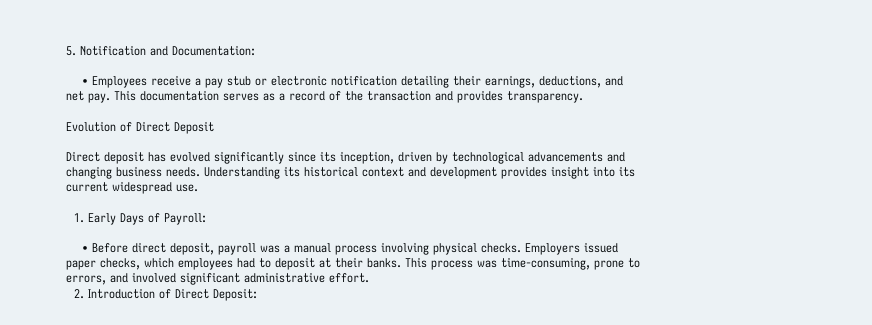5. Notification and Documentation:

    • Employees receive a pay stub or electronic notification detailing their earnings, deductions, and net pay. This documentation serves as a record of the transaction and provides transparency.

Evolution of Direct Deposit

Direct deposit has evolved significantly since its inception, driven by technological advancements and changing business needs. Understanding its historical context and development provides insight into its current widespread use.

  1. Early Days of Payroll:

    • Before direct deposit, payroll was a manual process involving physical checks. Employers issued paper checks, which employees had to deposit at their banks. This process was time-consuming, prone to errors, and involved significant administrative effort.
  2. Introduction of Direct Deposit: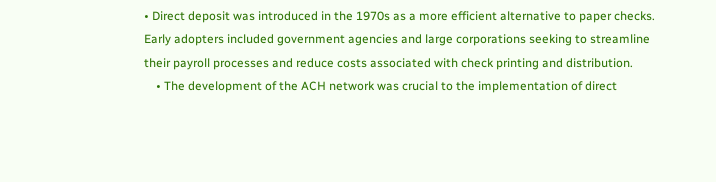• Direct deposit was introduced in the 1970s as a more efficient alternative to paper checks. Early adopters included government agencies and large corporations seeking to streamline their payroll processes and reduce costs associated with check printing and distribution.
    • The development of the ACH network was crucial to the implementation of direct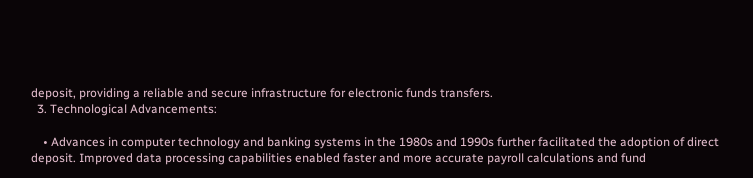deposit, providing a reliable and secure infrastructure for electronic funds transfers.
  3. Technological Advancements:

    • Advances in computer technology and banking systems in the 1980s and 1990s further facilitated the adoption of direct deposit. Improved data processing capabilities enabled faster and more accurate payroll calculations and fund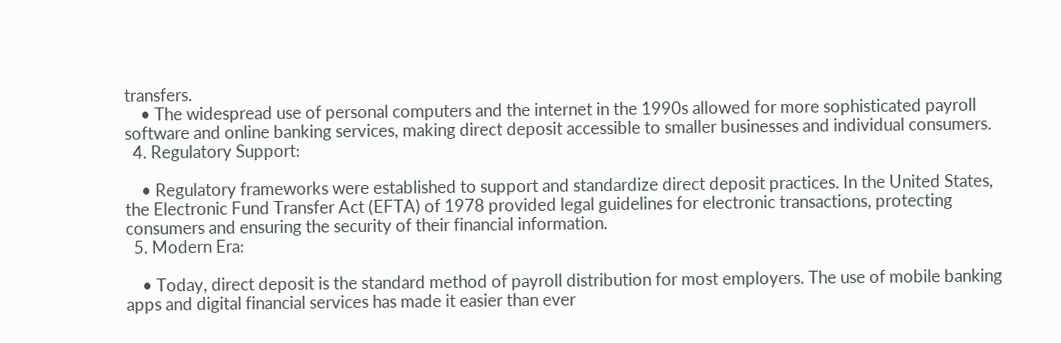transfers.
    • The widespread use of personal computers and the internet in the 1990s allowed for more sophisticated payroll software and online banking services, making direct deposit accessible to smaller businesses and individual consumers.
  4. Regulatory Support:

    • Regulatory frameworks were established to support and standardize direct deposit practices. In the United States, the Electronic Fund Transfer Act (EFTA) of 1978 provided legal guidelines for electronic transactions, protecting consumers and ensuring the security of their financial information.
  5. Modern Era:

    • Today, direct deposit is the standard method of payroll distribution for most employers. The use of mobile banking apps and digital financial services has made it easier than ever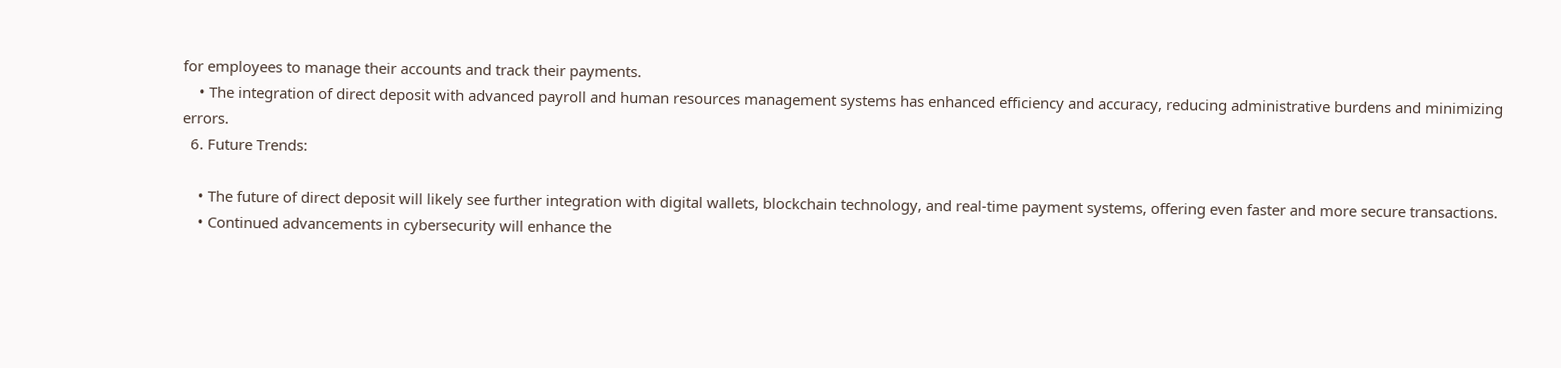for employees to manage their accounts and track their payments.
    • The integration of direct deposit with advanced payroll and human resources management systems has enhanced efficiency and accuracy, reducing administrative burdens and minimizing errors.
  6. Future Trends:

    • The future of direct deposit will likely see further integration with digital wallets, blockchain technology, and real-time payment systems, offering even faster and more secure transactions.
    • Continued advancements in cybersecurity will enhance the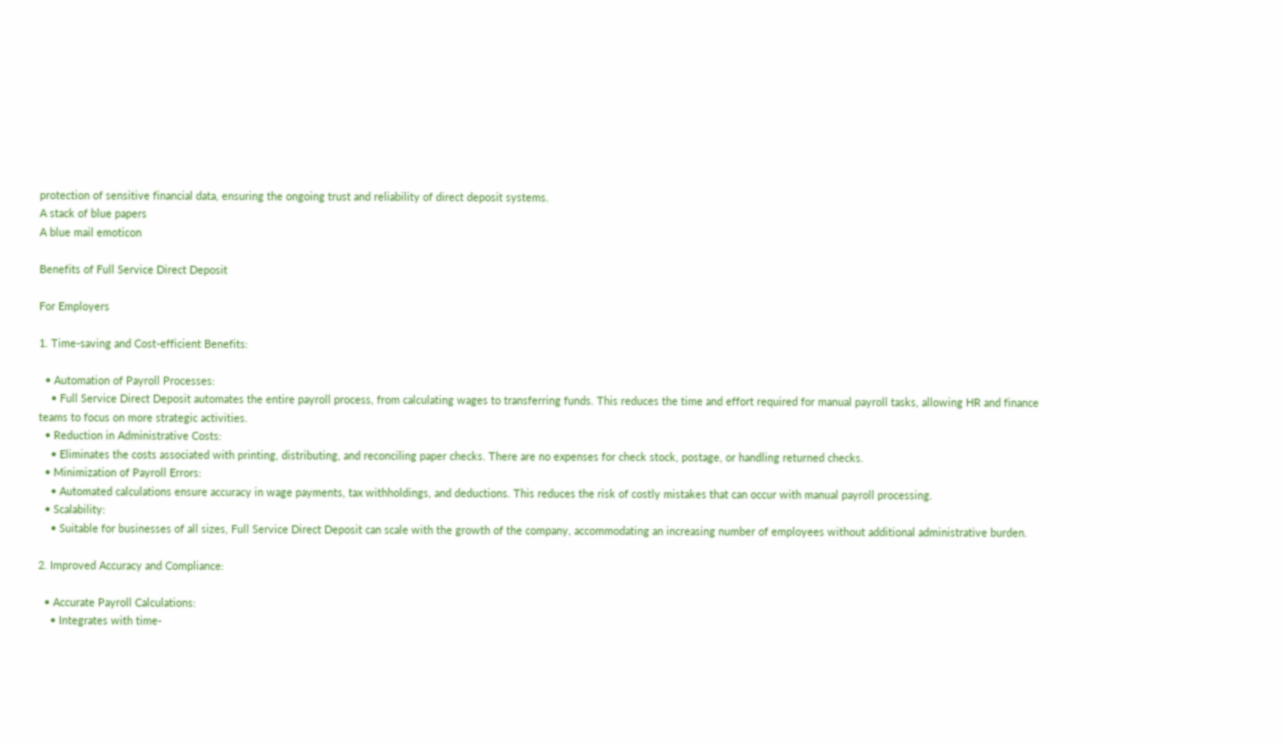protection of sensitive financial data, ensuring the ongoing trust and reliability of direct deposit systems.
A stack of blue papers
A blue mail emoticon

Benefits of Full Service Direct Deposit

For Employers

1. Time-saving and Cost-efficient Benefits:

  • Automation of Payroll Processes:
    • Full Service Direct Deposit automates the entire payroll process, from calculating wages to transferring funds. This reduces the time and effort required for manual payroll tasks, allowing HR and finance teams to focus on more strategic activities.
  • Reduction in Administrative Costs:
    • Eliminates the costs associated with printing, distributing, and reconciling paper checks. There are no expenses for check stock, postage, or handling returned checks.
  • Minimization of Payroll Errors:
    • Automated calculations ensure accuracy in wage payments, tax withholdings, and deductions. This reduces the risk of costly mistakes that can occur with manual payroll processing.
  • Scalability:
    • Suitable for businesses of all sizes, Full Service Direct Deposit can scale with the growth of the company, accommodating an increasing number of employees without additional administrative burden.

2. Improved Accuracy and Compliance:

  • Accurate Payroll Calculations:
    • Integrates with time-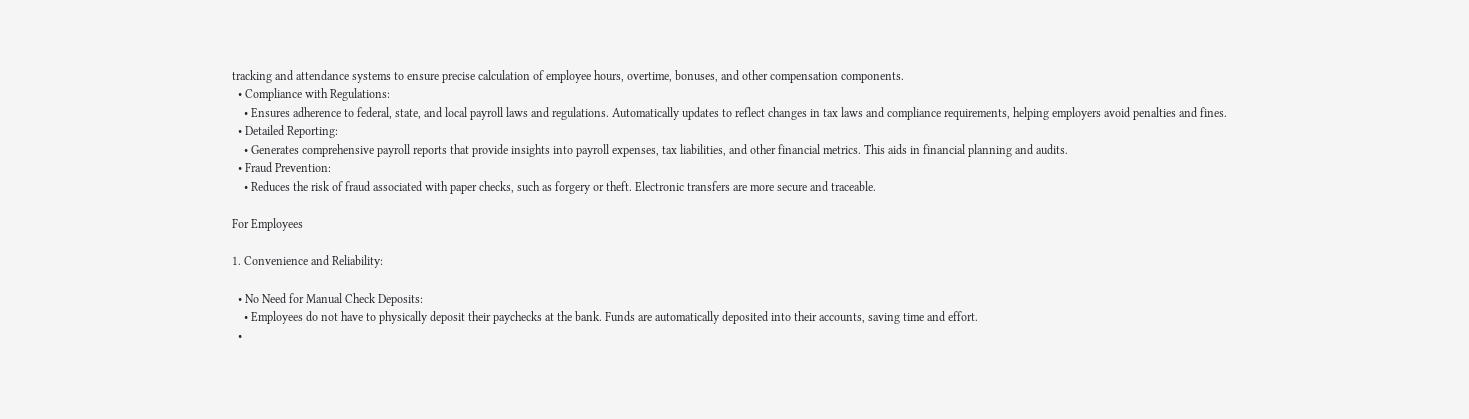tracking and attendance systems to ensure precise calculation of employee hours, overtime, bonuses, and other compensation components.
  • Compliance with Regulations:
    • Ensures adherence to federal, state, and local payroll laws and regulations. Automatically updates to reflect changes in tax laws and compliance requirements, helping employers avoid penalties and fines.
  • Detailed Reporting:
    • Generates comprehensive payroll reports that provide insights into payroll expenses, tax liabilities, and other financial metrics. This aids in financial planning and audits.
  • Fraud Prevention:
    • Reduces the risk of fraud associated with paper checks, such as forgery or theft. Electronic transfers are more secure and traceable.

For Employees

1. Convenience and Reliability:

  • No Need for Manual Check Deposits:
    • Employees do not have to physically deposit their paychecks at the bank. Funds are automatically deposited into their accounts, saving time and effort.
  •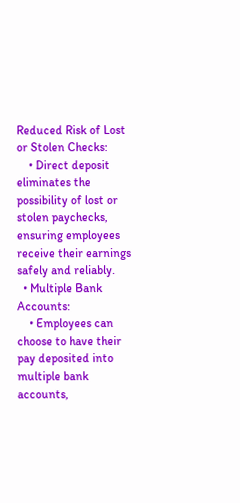Reduced Risk of Lost or Stolen Checks:
    • Direct deposit eliminates the possibility of lost or stolen paychecks, ensuring employees receive their earnings safely and reliably.
  • Multiple Bank Accounts:
    • Employees can choose to have their pay deposited into multiple bank accounts,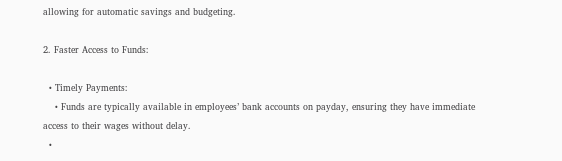allowing for automatic savings and budgeting.

2. Faster Access to Funds:

  • Timely Payments:
    • Funds are typically available in employees’ bank accounts on payday, ensuring they have immediate access to their wages without delay.
  •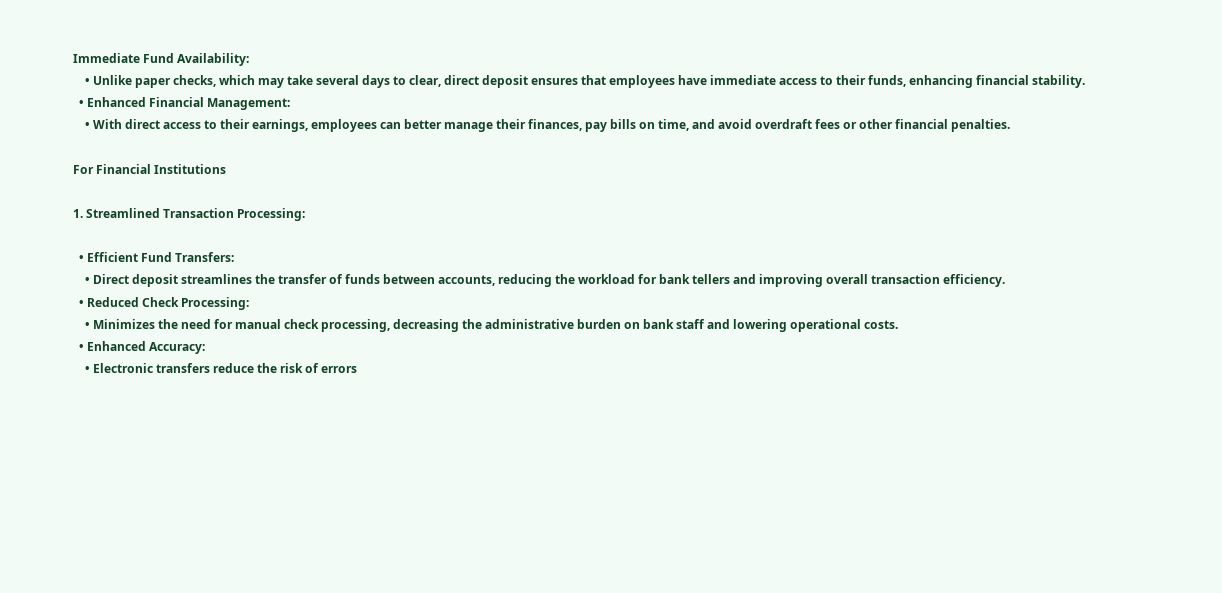Immediate Fund Availability:
    • Unlike paper checks, which may take several days to clear, direct deposit ensures that employees have immediate access to their funds, enhancing financial stability.
  • Enhanced Financial Management:
    • With direct access to their earnings, employees can better manage their finances, pay bills on time, and avoid overdraft fees or other financial penalties.

For Financial Institutions

1. Streamlined Transaction Processing:

  • Efficient Fund Transfers:
    • Direct deposit streamlines the transfer of funds between accounts, reducing the workload for bank tellers and improving overall transaction efficiency.
  • Reduced Check Processing:
    • Minimizes the need for manual check processing, decreasing the administrative burden on bank staff and lowering operational costs.
  • Enhanced Accuracy:
    • Electronic transfers reduce the risk of errors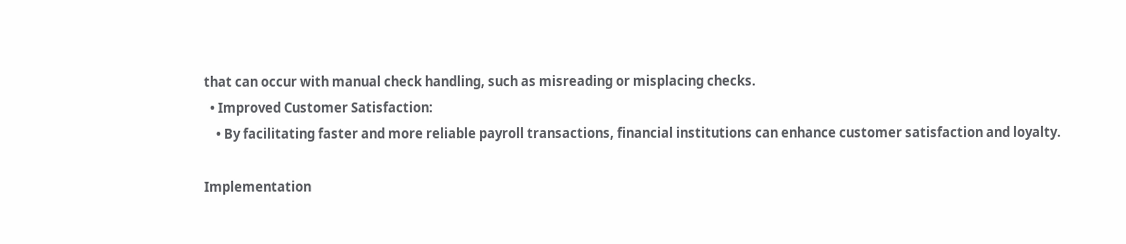that can occur with manual check handling, such as misreading or misplacing checks.
  • Improved Customer Satisfaction:
    • By facilitating faster and more reliable payroll transactions, financial institutions can enhance customer satisfaction and loyalty.

Implementation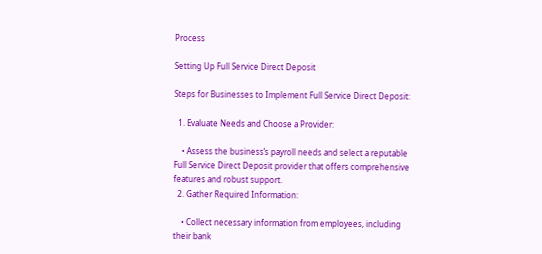Process

Setting Up Full Service Direct Deposit

Steps for Businesses to Implement Full Service Direct Deposit:

  1. Evaluate Needs and Choose a Provider:

    • Assess the business’s payroll needs and select a reputable Full Service Direct Deposit provider that offers comprehensive features and robust support.
  2. Gather Required Information:

    • Collect necessary information from employees, including their bank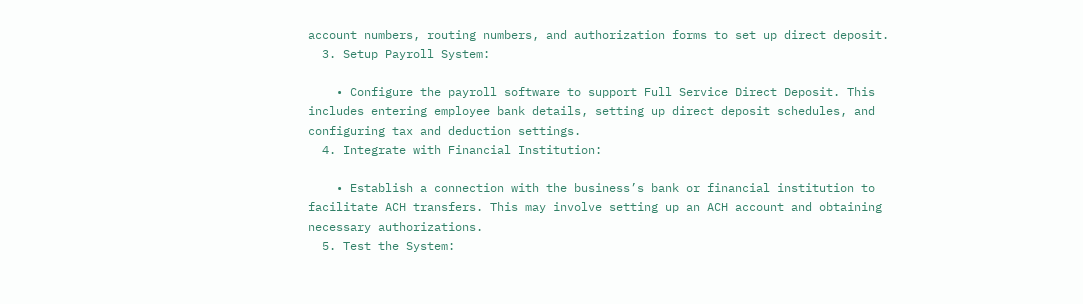account numbers, routing numbers, and authorization forms to set up direct deposit.
  3. Setup Payroll System:

    • Configure the payroll software to support Full Service Direct Deposit. This includes entering employee bank details, setting up direct deposit schedules, and configuring tax and deduction settings.
  4. Integrate with Financial Institution:

    • Establish a connection with the business’s bank or financial institution to facilitate ACH transfers. This may involve setting up an ACH account and obtaining necessary authorizations.
  5. Test the System: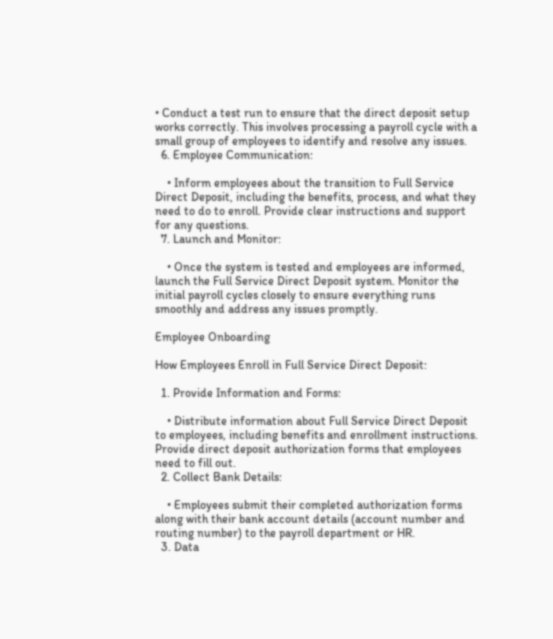• Conduct a test run to ensure that the direct deposit setup works correctly. This involves processing a payroll cycle with a small group of employees to identify and resolve any issues.
  6. Employee Communication:

    • Inform employees about the transition to Full Service Direct Deposit, including the benefits, process, and what they need to do to enroll. Provide clear instructions and support for any questions.
  7. Launch and Monitor:

    • Once the system is tested and employees are informed, launch the Full Service Direct Deposit system. Monitor the initial payroll cycles closely to ensure everything runs smoothly and address any issues promptly.

Employee Onboarding

How Employees Enroll in Full Service Direct Deposit:

  1. Provide Information and Forms:

    • Distribute information about Full Service Direct Deposit to employees, including benefits and enrollment instructions. Provide direct deposit authorization forms that employees need to fill out.
  2. Collect Bank Details:

    • Employees submit their completed authorization forms along with their bank account details (account number and routing number) to the payroll department or HR.
  3. Data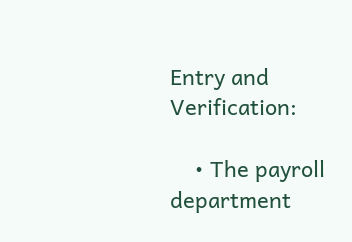Entry and Verification:

    • The payroll department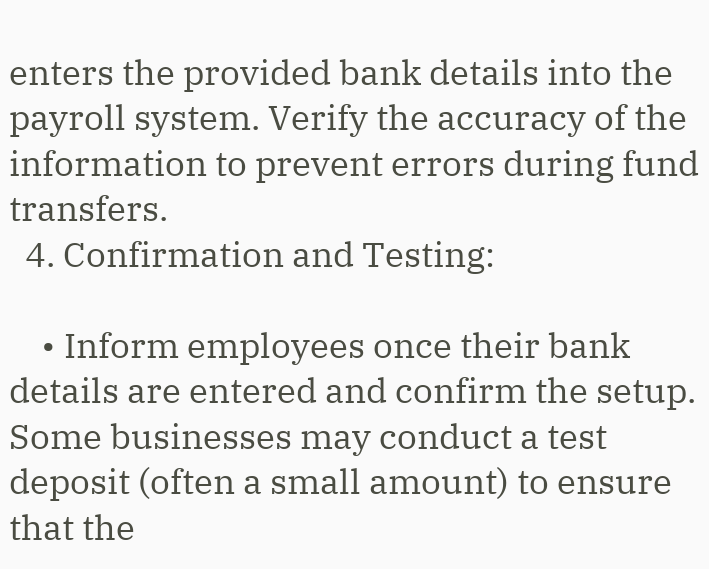enters the provided bank details into the payroll system. Verify the accuracy of the information to prevent errors during fund transfers.
  4. Confirmation and Testing:

    • Inform employees once their bank details are entered and confirm the setup. Some businesses may conduct a test deposit (often a small amount) to ensure that the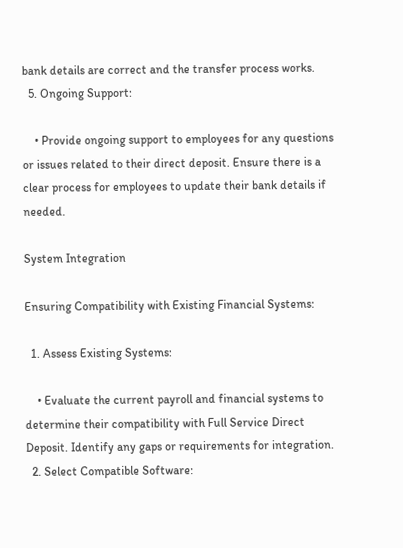bank details are correct and the transfer process works.
  5. Ongoing Support:

    • Provide ongoing support to employees for any questions or issues related to their direct deposit. Ensure there is a clear process for employees to update their bank details if needed.

System Integration

Ensuring Compatibility with Existing Financial Systems:

  1. Assess Existing Systems:

    • Evaluate the current payroll and financial systems to determine their compatibility with Full Service Direct Deposit. Identify any gaps or requirements for integration.
  2. Select Compatible Software: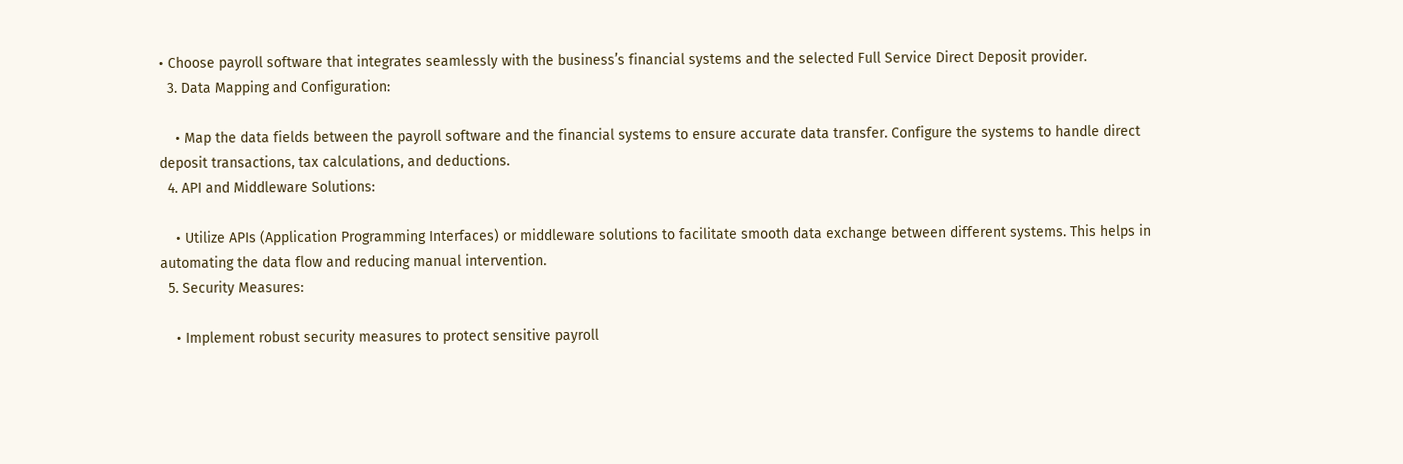• Choose payroll software that integrates seamlessly with the business’s financial systems and the selected Full Service Direct Deposit provider.
  3. Data Mapping and Configuration:

    • Map the data fields between the payroll software and the financial systems to ensure accurate data transfer. Configure the systems to handle direct deposit transactions, tax calculations, and deductions.
  4. API and Middleware Solutions:

    • Utilize APIs (Application Programming Interfaces) or middleware solutions to facilitate smooth data exchange between different systems. This helps in automating the data flow and reducing manual intervention.
  5. Security Measures:

    • Implement robust security measures to protect sensitive payroll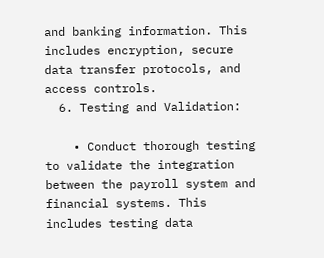and banking information. This includes encryption, secure data transfer protocols, and access controls.
  6. Testing and Validation:

    • Conduct thorough testing to validate the integration between the payroll system and financial systems. This includes testing data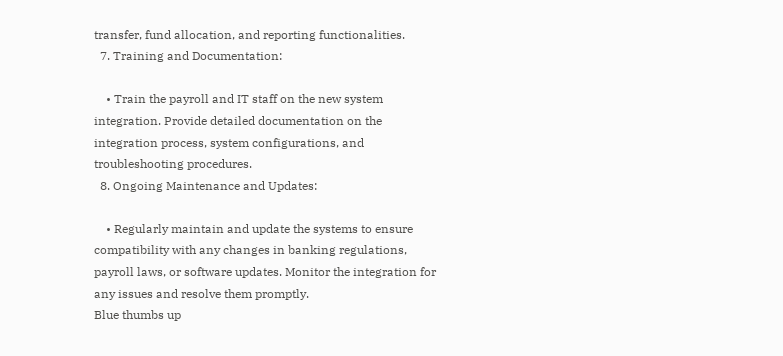transfer, fund allocation, and reporting functionalities.
  7. Training and Documentation:

    • Train the payroll and IT staff on the new system integration. Provide detailed documentation on the integration process, system configurations, and troubleshooting procedures.
  8. Ongoing Maintenance and Updates:

    • Regularly maintain and update the systems to ensure compatibility with any changes in banking regulations, payroll laws, or software updates. Monitor the integration for any issues and resolve them promptly.
Blue thumbs up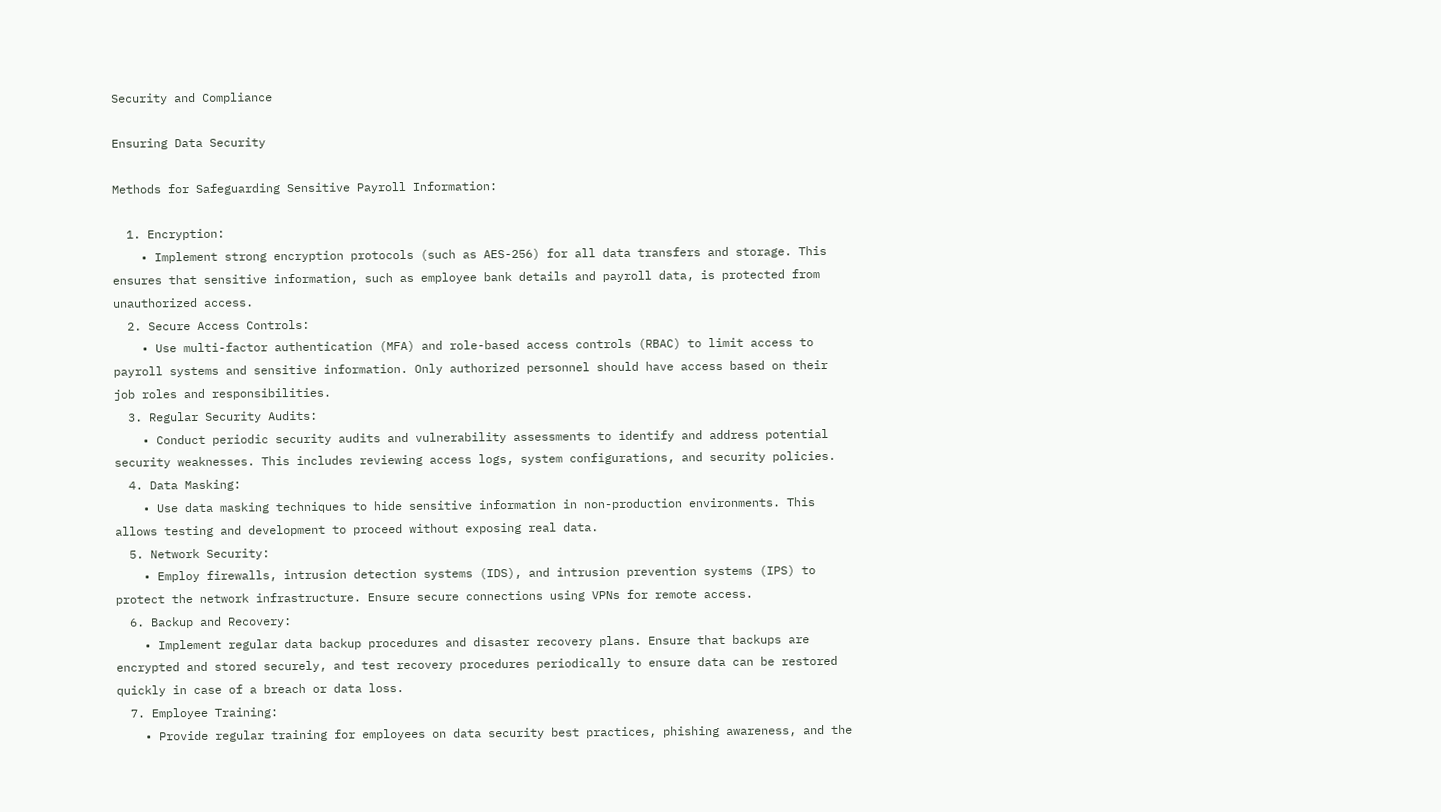Security and Compliance

Ensuring Data Security

Methods for Safeguarding Sensitive Payroll Information:

  1. Encryption:
    • Implement strong encryption protocols (such as AES-256) for all data transfers and storage. This ensures that sensitive information, such as employee bank details and payroll data, is protected from unauthorized access.
  2. Secure Access Controls:
    • Use multi-factor authentication (MFA) and role-based access controls (RBAC) to limit access to payroll systems and sensitive information. Only authorized personnel should have access based on their job roles and responsibilities.
  3. Regular Security Audits:
    • Conduct periodic security audits and vulnerability assessments to identify and address potential security weaknesses. This includes reviewing access logs, system configurations, and security policies.
  4. Data Masking:
    • Use data masking techniques to hide sensitive information in non-production environments. This allows testing and development to proceed without exposing real data.
  5. Network Security:
    • Employ firewalls, intrusion detection systems (IDS), and intrusion prevention systems (IPS) to protect the network infrastructure. Ensure secure connections using VPNs for remote access.
  6. Backup and Recovery:
    • Implement regular data backup procedures and disaster recovery plans. Ensure that backups are encrypted and stored securely, and test recovery procedures periodically to ensure data can be restored quickly in case of a breach or data loss.
  7. Employee Training:
    • Provide regular training for employees on data security best practices, phishing awareness, and the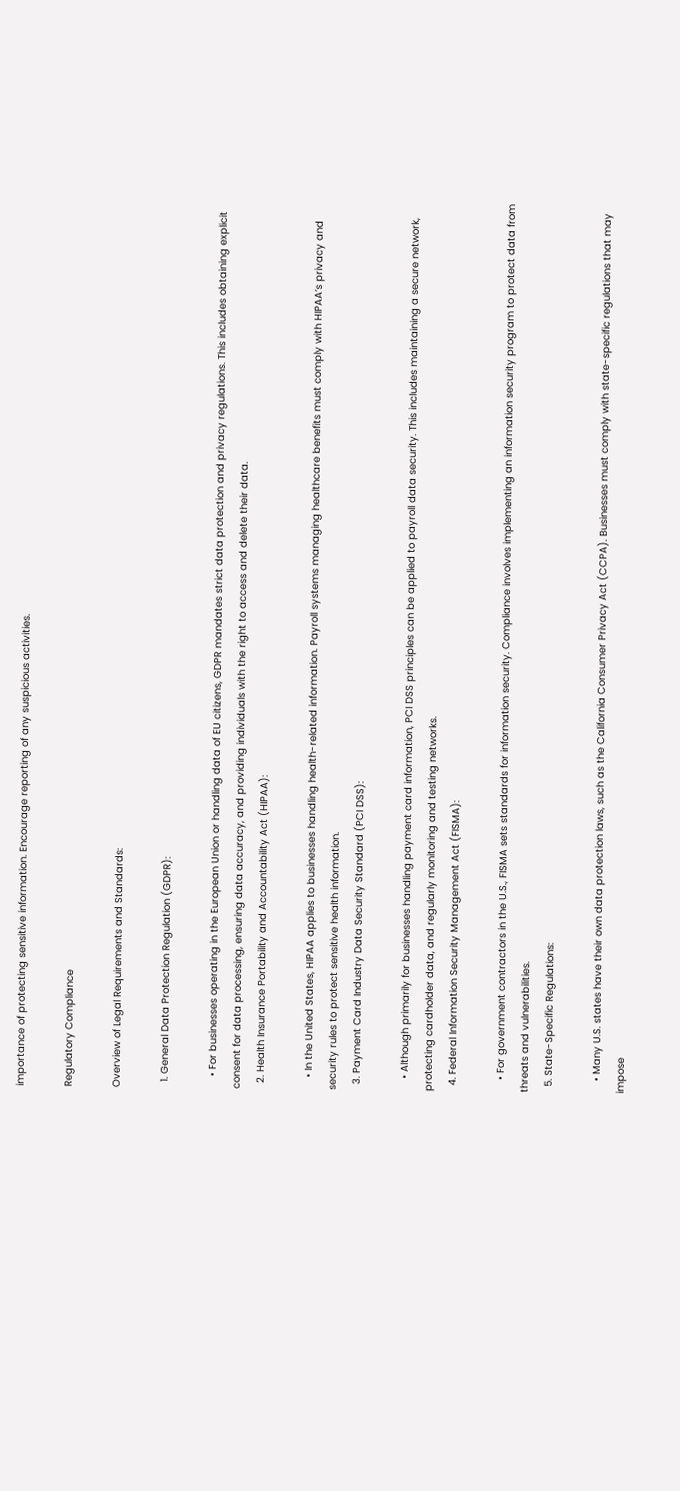importance of protecting sensitive information. Encourage reporting of any suspicious activities.

Regulatory Compliance

Overview of Legal Requirements and Standards:

  1. General Data Protection Regulation (GDPR):

    • For businesses operating in the European Union or handling data of EU citizens, GDPR mandates strict data protection and privacy regulations. This includes obtaining explicit consent for data processing, ensuring data accuracy, and providing individuals with the right to access and delete their data.
  2. Health Insurance Portability and Accountability Act (HIPAA):

    • In the United States, HIPAA applies to businesses handling health-related information. Payroll systems managing healthcare benefits must comply with HIPAA’s privacy and security rules to protect sensitive health information.
  3. Payment Card Industry Data Security Standard (PCI DSS):

    • Although primarily for businesses handling payment card information, PCI DSS principles can be applied to payroll data security. This includes maintaining a secure network, protecting cardholder data, and regularly monitoring and testing networks.
  4. Federal Information Security Management Act (FISMA):

    • For government contractors in the U.S., FISMA sets standards for information security. Compliance involves implementing an information security program to protect data from threats and vulnerabilities.
  5. State-Specific Regulations:

    • Many U.S. states have their own data protection laws, such as the California Consumer Privacy Act (CCPA). Businesses must comply with state-specific regulations that may impose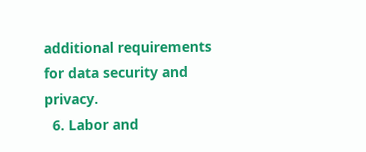additional requirements for data security and privacy.
  6. Labor and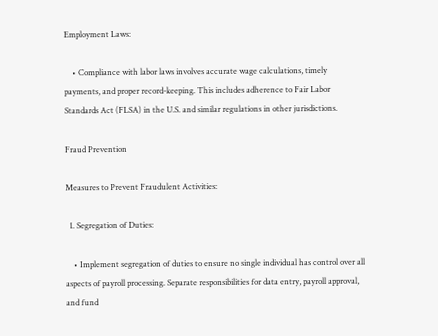Employment Laws:

    • Compliance with labor laws involves accurate wage calculations, timely payments, and proper record-keeping. This includes adherence to Fair Labor Standards Act (FLSA) in the U.S. and similar regulations in other jurisdictions.

Fraud Prevention

Measures to Prevent Fraudulent Activities:

  1. Segregation of Duties:

    • Implement segregation of duties to ensure no single individual has control over all aspects of payroll processing. Separate responsibilities for data entry, payroll approval, and fund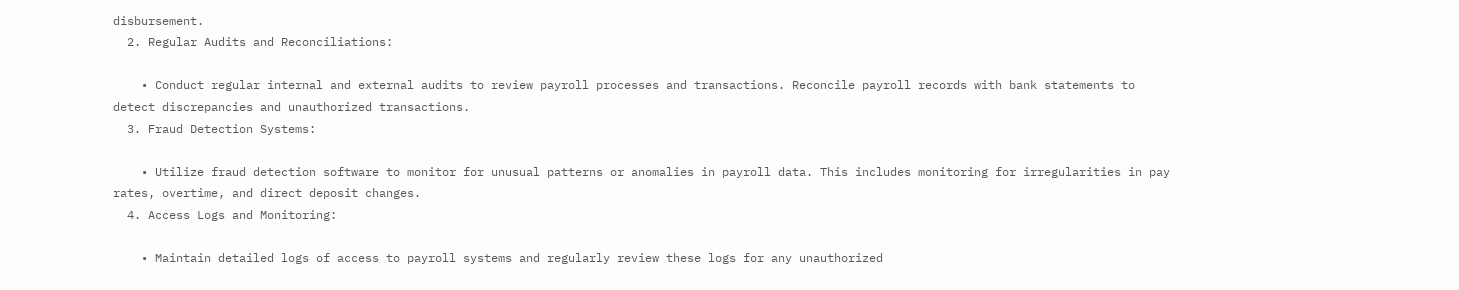disbursement.
  2. Regular Audits and Reconciliations:

    • Conduct regular internal and external audits to review payroll processes and transactions. Reconcile payroll records with bank statements to detect discrepancies and unauthorized transactions.
  3. Fraud Detection Systems:

    • Utilize fraud detection software to monitor for unusual patterns or anomalies in payroll data. This includes monitoring for irregularities in pay rates, overtime, and direct deposit changes.
  4. Access Logs and Monitoring:

    • Maintain detailed logs of access to payroll systems and regularly review these logs for any unauthorized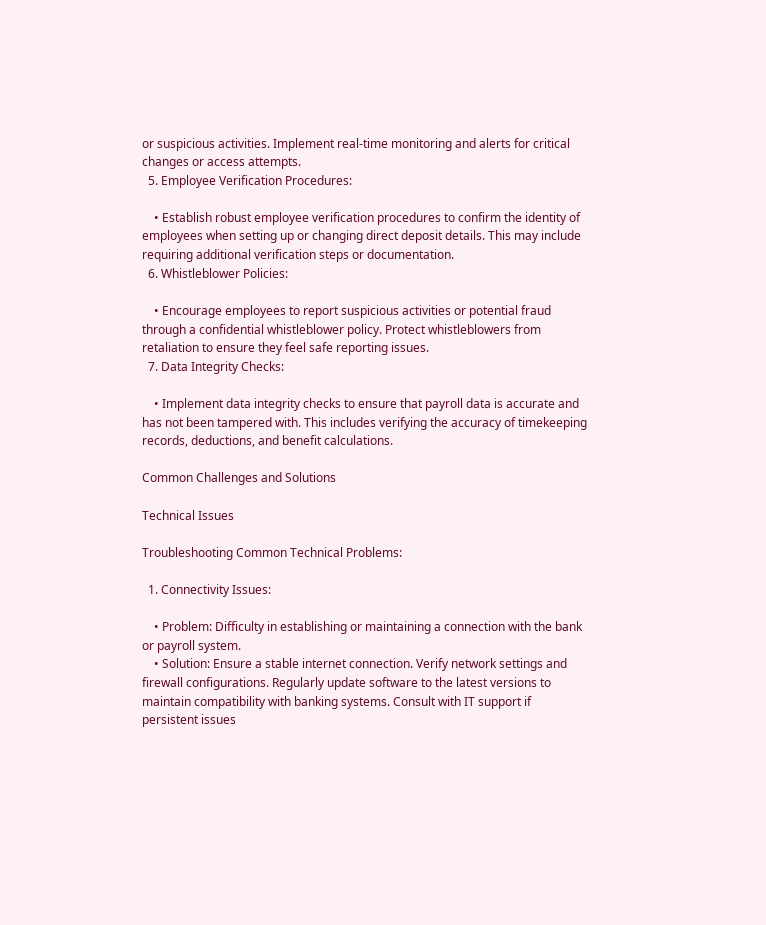or suspicious activities. Implement real-time monitoring and alerts for critical changes or access attempts.
  5. Employee Verification Procedures:

    • Establish robust employee verification procedures to confirm the identity of employees when setting up or changing direct deposit details. This may include requiring additional verification steps or documentation.
  6. Whistleblower Policies:

    • Encourage employees to report suspicious activities or potential fraud through a confidential whistleblower policy. Protect whistleblowers from retaliation to ensure they feel safe reporting issues.
  7. Data Integrity Checks:

    • Implement data integrity checks to ensure that payroll data is accurate and has not been tampered with. This includes verifying the accuracy of timekeeping records, deductions, and benefit calculations.

Common Challenges and Solutions

Technical Issues

Troubleshooting Common Technical Problems:

  1. Connectivity Issues:

    • Problem: Difficulty in establishing or maintaining a connection with the bank or payroll system.
    • Solution: Ensure a stable internet connection. Verify network settings and firewall configurations. Regularly update software to the latest versions to maintain compatibility with banking systems. Consult with IT support if persistent issues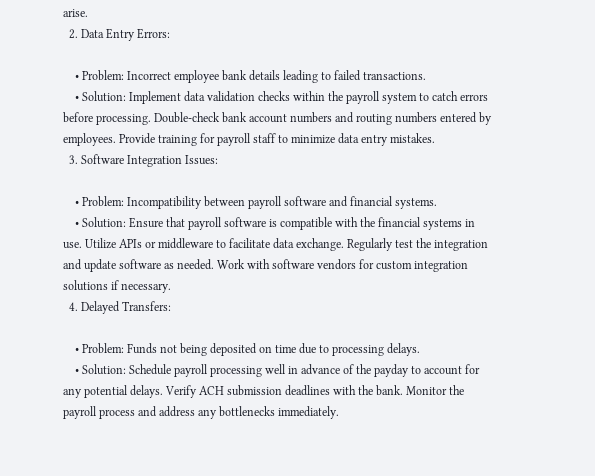arise.
  2. Data Entry Errors:

    • Problem: Incorrect employee bank details leading to failed transactions.
    • Solution: Implement data validation checks within the payroll system to catch errors before processing. Double-check bank account numbers and routing numbers entered by employees. Provide training for payroll staff to minimize data entry mistakes.
  3. Software Integration Issues:

    • Problem: Incompatibility between payroll software and financial systems.
    • Solution: Ensure that payroll software is compatible with the financial systems in use. Utilize APIs or middleware to facilitate data exchange. Regularly test the integration and update software as needed. Work with software vendors for custom integration solutions if necessary.
  4. Delayed Transfers:

    • Problem: Funds not being deposited on time due to processing delays.
    • Solution: Schedule payroll processing well in advance of the payday to account for any potential delays. Verify ACH submission deadlines with the bank. Monitor the payroll process and address any bottlenecks immediately.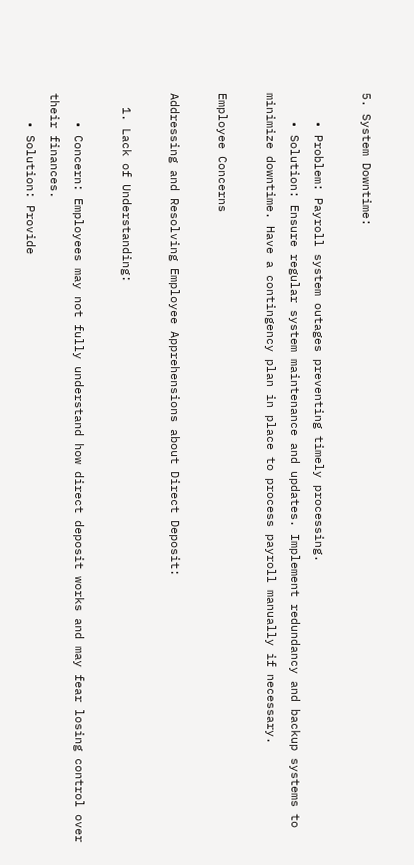5. System Downtime:

    • Problem: Payroll system outages preventing timely processing.
    • Solution: Ensure regular system maintenance and updates. Implement redundancy and backup systems to minimize downtime. Have a contingency plan in place to process payroll manually if necessary.

Employee Concerns

Addressing and Resolving Employee Apprehensions about Direct Deposit:

  1. Lack of Understanding:

    • Concern: Employees may not fully understand how direct deposit works and may fear losing control over their finances.
    • Solution: Provide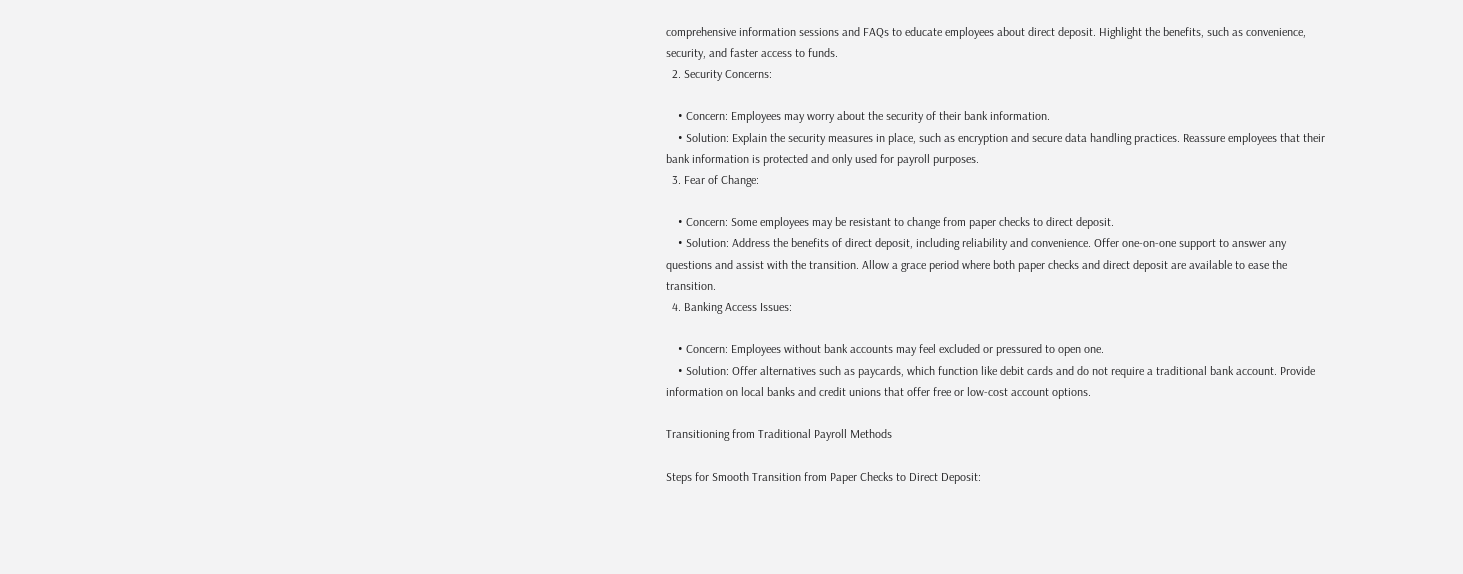comprehensive information sessions and FAQs to educate employees about direct deposit. Highlight the benefits, such as convenience, security, and faster access to funds.
  2. Security Concerns:

    • Concern: Employees may worry about the security of their bank information.
    • Solution: Explain the security measures in place, such as encryption and secure data handling practices. Reassure employees that their bank information is protected and only used for payroll purposes.
  3. Fear of Change:

    • Concern: Some employees may be resistant to change from paper checks to direct deposit.
    • Solution: Address the benefits of direct deposit, including reliability and convenience. Offer one-on-one support to answer any questions and assist with the transition. Allow a grace period where both paper checks and direct deposit are available to ease the transition.
  4. Banking Access Issues:

    • Concern: Employees without bank accounts may feel excluded or pressured to open one.
    • Solution: Offer alternatives such as paycards, which function like debit cards and do not require a traditional bank account. Provide information on local banks and credit unions that offer free or low-cost account options.

Transitioning from Traditional Payroll Methods

Steps for Smooth Transition from Paper Checks to Direct Deposit: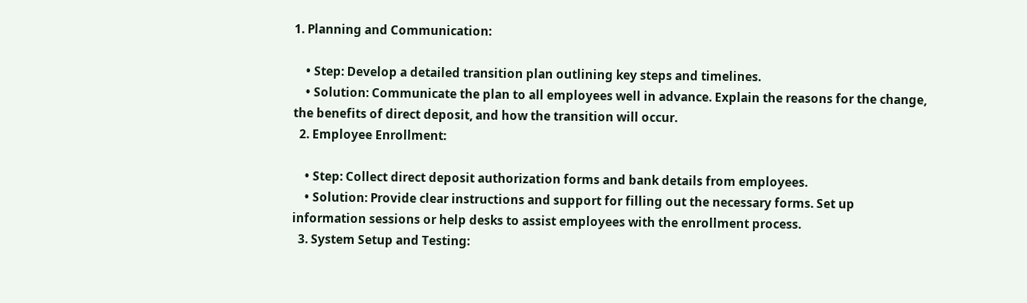1. Planning and Communication:

    • Step: Develop a detailed transition plan outlining key steps and timelines.
    • Solution: Communicate the plan to all employees well in advance. Explain the reasons for the change, the benefits of direct deposit, and how the transition will occur.
  2. Employee Enrollment:

    • Step: Collect direct deposit authorization forms and bank details from employees.
    • Solution: Provide clear instructions and support for filling out the necessary forms. Set up information sessions or help desks to assist employees with the enrollment process.
  3. System Setup and Testing: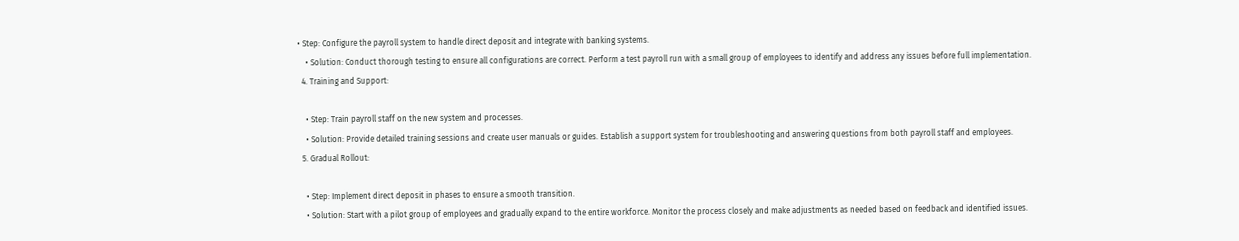• Step: Configure the payroll system to handle direct deposit and integrate with banking systems.
    • Solution: Conduct thorough testing to ensure all configurations are correct. Perform a test payroll run with a small group of employees to identify and address any issues before full implementation.
  4. Training and Support:

    • Step: Train payroll staff on the new system and processes.
    • Solution: Provide detailed training sessions and create user manuals or guides. Establish a support system for troubleshooting and answering questions from both payroll staff and employees.
  5. Gradual Rollout:

    • Step: Implement direct deposit in phases to ensure a smooth transition.
    • Solution: Start with a pilot group of employees and gradually expand to the entire workforce. Monitor the process closely and make adjustments as needed based on feedback and identified issues.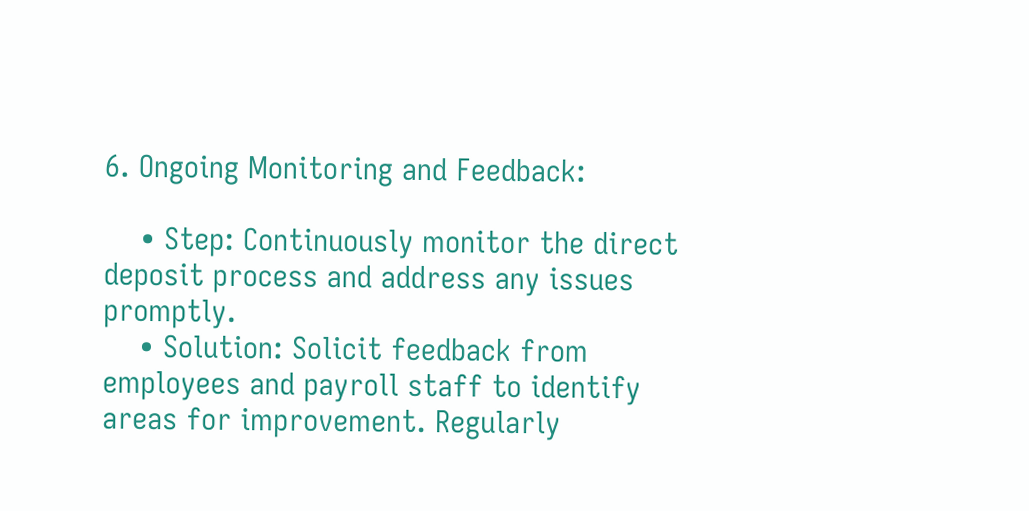6. Ongoing Monitoring and Feedback:

    • Step: Continuously monitor the direct deposit process and address any issues promptly.
    • Solution: Solicit feedback from employees and payroll staff to identify areas for improvement. Regularly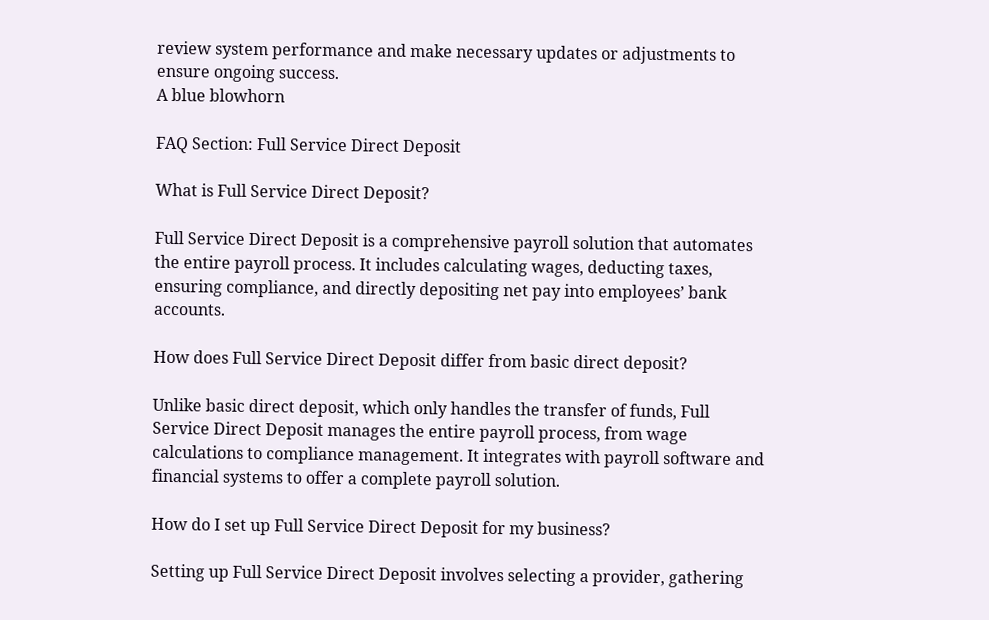review system performance and make necessary updates or adjustments to ensure ongoing success.
A blue blowhorn

FAQ Section: Full Service Direct Deposit

What is Full Service Direct Deposit?

Full Service Direct Deposit is a comprehensive payroll solution that automates the entire payroll process. It includes calculating wages, deducting taxes, ensuring compliance, and directly depositing net pay into employees’ bank accounts.

How does Full Service Direct Deposit differ from basic direct deposit?

Unlike basic direct deposit, which only handles the transfer of funds, Full Service Direct Deposit manages the entire payroll process, from wage calculations to compliance management. It integrates with payroll software and financial systems to offer a complete payroll solution.

How do I set up Full Service Direct Deposit for my business?

Setting up Full Service Direct Deposit involves selecting a provider, gathering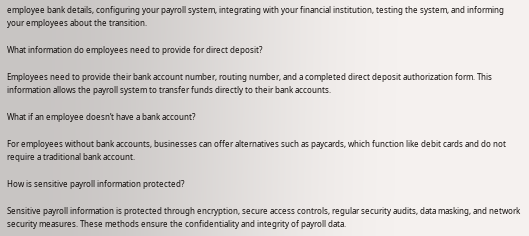employee bank details, configuring your payroll system, integrating with your financial institution, testing the system, and informing your employees about the transition.

What information do employees need to provide for direct deposit?

Employees need to provide their bank account number, routing number, and a completed direct deposit authorization form. This information allows the payroll system to transfer funds directly to their bank accounts.

What if an employee doesn’t have a bank account?

For employees without bank accounts, businesses can offer alternatives such as paycards, which function like debit cards and do not require a traditional bank account.

How is sensitive payroll information protected?

Sensitive payroll information is protected through encryption, secure access controls, regular security audits, data masking, and network security measures. These methods ensure the confidentiality and integrity of payroll data.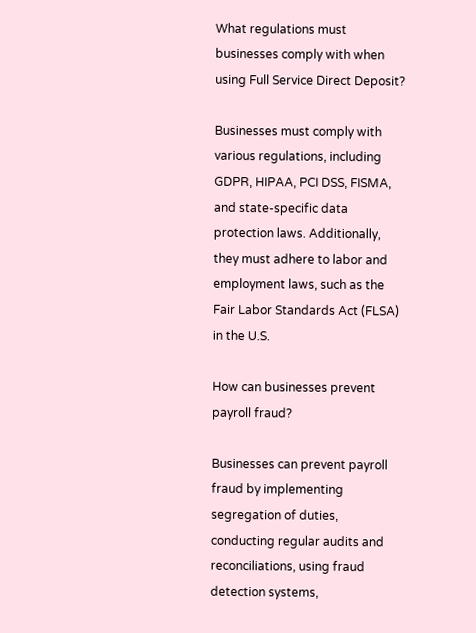What regulations must businesses comply with when using Full Service Direct Deposit?

Businesses must comply with various regulations, including GDPR, HIPAA, PCI DSS, FISMA, and state-specific data protection laws. Additionally, they must adhere to labor and employment laws, such as the Fair Labor Standards Act (FLSA) in the U.S.

How can businesses prevent payroll fraud?

Businesses can prevent payroll fraud by implementing segregation of duties, conducting regular audits and reconciliations, using fraud detection systems,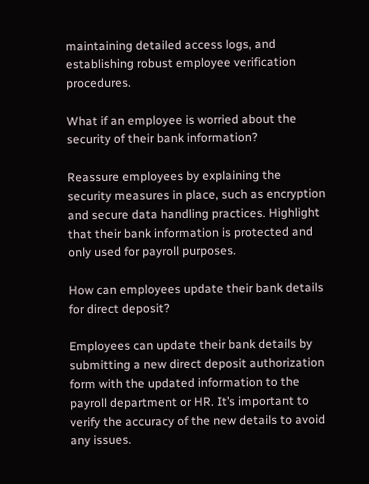maintaining detailed access logs, and establishing robust employee verification procedures.

What if an employee is worried about the security of their bank information?

Reassure employees by explaining the security measures in place, such as encryption and secure data handling practices. Highlight that their bank information is protected and only used for payroll purposes.

How can employees update their bank details for direct deposit?

Employees can update their bank details by submitting a new direct deposit authorization form with the updated information to the payroll department or HR. It’s important to verify the accuracy of the new details to avoid any issues.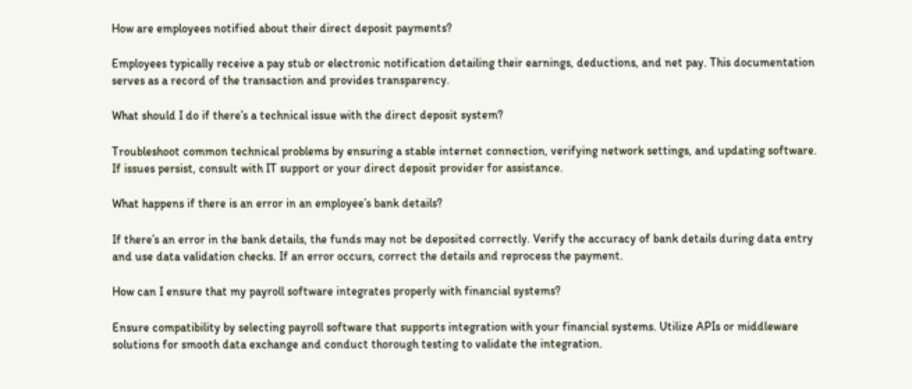How are employees notified about their direct deposit payments?

Employees typically receive a pay stub or electronic notification detailing their earnings, deductions, and net pay. This documentation serves as a record of the transaction and provides transparency.

What should I do if there’s a technical issue with the direct deposit system?

Troubleshoot common technical problems by ensuring a stable internet connection, verifying network settings, and updating software. If issues persist, consult with IT support or your direct deposit provider for assistance.

What happens if there is an error in an employee’s bank details?

If there’s an error in the bank details, the funds may not be deposited correctly. Verify the accuracy of bank details during data entry and use data validation checks. If an error occurs, correct the details and reprocess the payment.

How can I ensure that my payroll software integrates properly with financial systems?

Ensure compatibility by selecting payroll software that supports integration with your financial systems. Utilize APIs or middleware solutions for smooth data exchange and conduct thorough testing to validate the integration.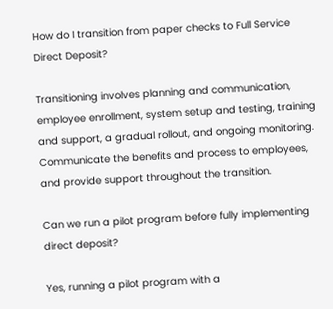How do I transition from paper checks to Full Service Direct Deposit?

Transitioning involves planning and communication, employee enrollment, system setup and testing, training and support, a gradual rollout, and ongoing monitoring. Communicate the benefits and process to employees, and provide support throughout the transition.

Can we run a pilot program before fully implementing direct deposit?

Yes, running a pilot program with a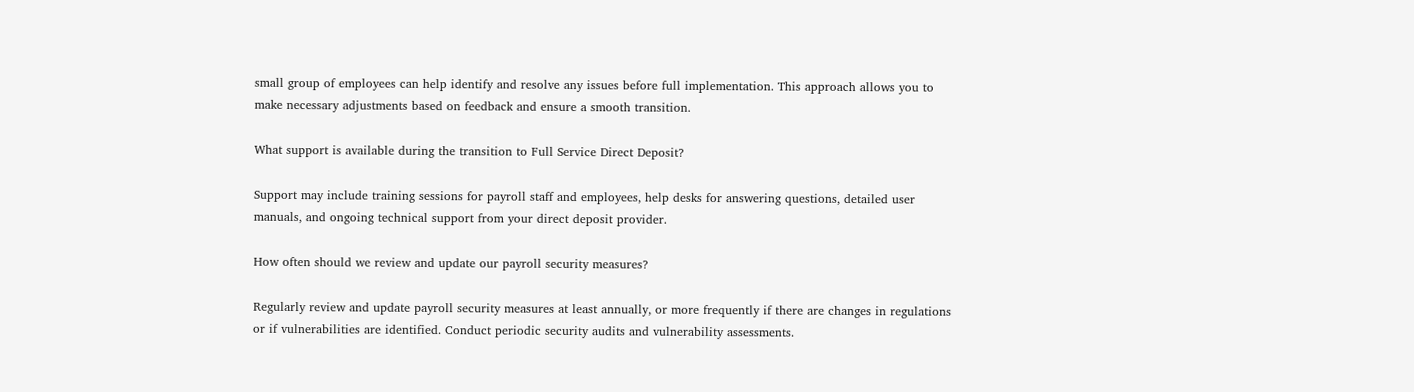small group of employees can help identify and resolve any issues before full implementation. This approach allows you to make necessary adjustments based on feedback and ensure a smooth transition.

What support is available during the transition to Full Service Direct Deposit?

Support may include training sessions for payroll staff and employees, help desks for answering questions, detailed user manuals, and ongoing technical support from your direct deposit provider.

How often should we review and update our payroll security measures?

Regularly review and update payroll security measures at least annually, or more frequently if there are changes in regulations or if vulnerabilities are identified. Conduct periodic security audits and vulnerability assessments.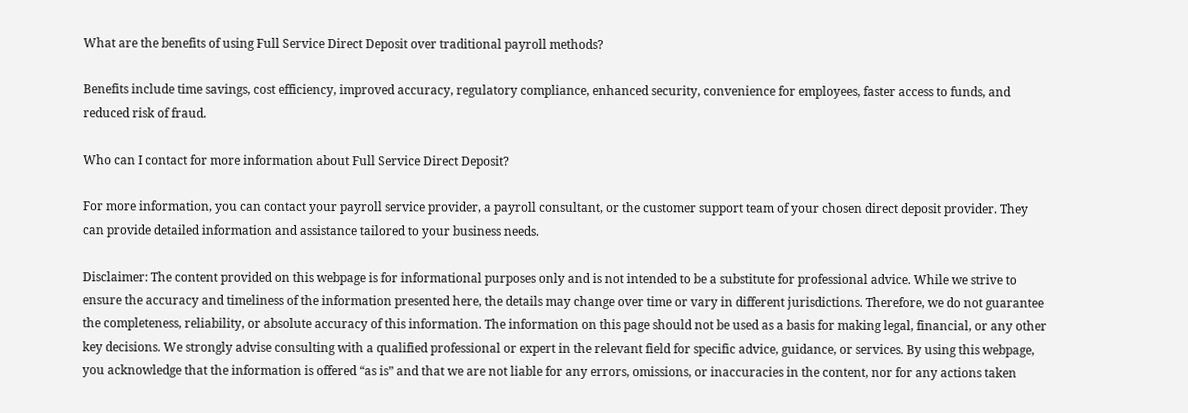What are the benefits of using Full Service Direct Deposit over traditional payroll methods?

Benefits include time savings, cost efficiency, improved accuracy, regulatory compliance, enhanced security, convenience for employees, faster access to funds, and reduced risk of fraud.

Who can I contact for more information about Full Service Direct Deposit?

For more information, you can contact your payroll service provider, a payroll consultant, or the customer support team of your chosen direct deposit provider. They can provide detailed information and assistance tailored to your business needs.

Disclaimer: The content provided on this webpage is for informational purposes only and is not intended to be a substitute for professional advice. While we strive to ensure the accuracy and timeliness of the information presented here, the details may change over time or vary in different jurisdictions. Therefore, we do not guarantee the completeness, reliability, or absolute accuracy of this information. The information on this page should not be used as a basis for making legal, financial, or any other key decisions. We strongly advise consulting with a qualified professional or expert in the relevant field for specific advice, guidance, or services. By using this webpage, you acknowledge that the information is offered “as is” and that we are not liable for any errors, omissions, or inaccuracies in the content, nor for any actions taken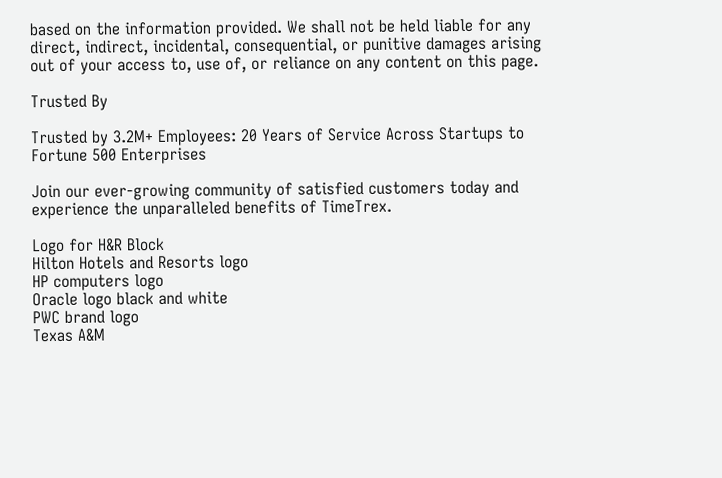based on the information provided. We shall not be held liable for any direct, indirect, incidental, consequential, or punitive damages arising out of your access to, use of, or reliance on any content on this page.

Trusted By

Trusted by 3.2M+ Employees: 20 Years of Service Across Startups to Fortune 500 Enterprises

Join our ever-growing community of satisfied customers today and experience the unparalleled benefits of TimeTrex.

Logo for H&R Block
Hilton Hotels and Resorts logo
HP computers logo
Oracle logo black and white
PWC brand logo
Texas A&M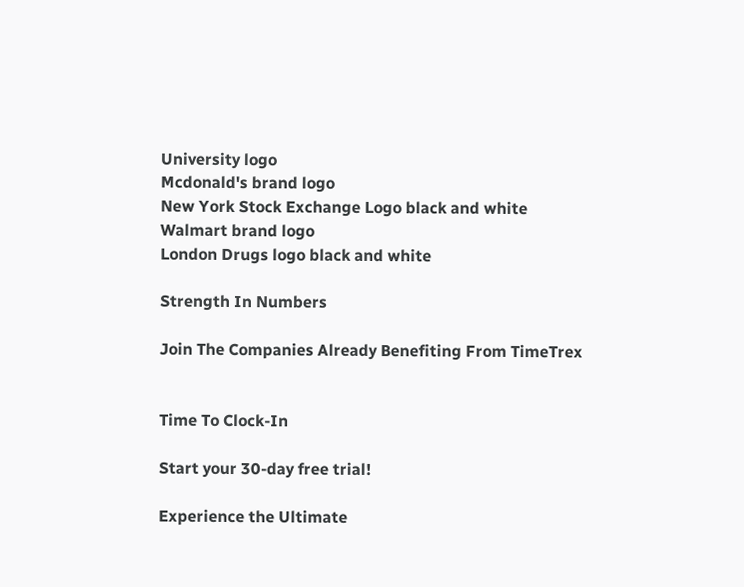University logo
Mcdonald's brand logo
New York Stock Exchange Logo black and white
Walmart brand logo
London Drugs logo black and white

Strength In Numbers

Join The Companies Already Benefiting From TimeTrex


Time To Clock-In

Start your 30-day free trial!

Experience the Ultimate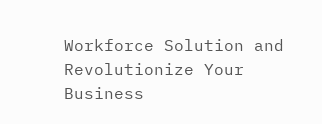Workforce Solution and Revolutionize Your Business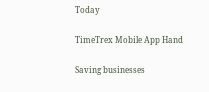Today

TimeTrex Mobile App Hand

Saving businesses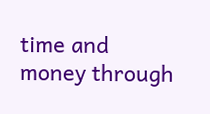time and money through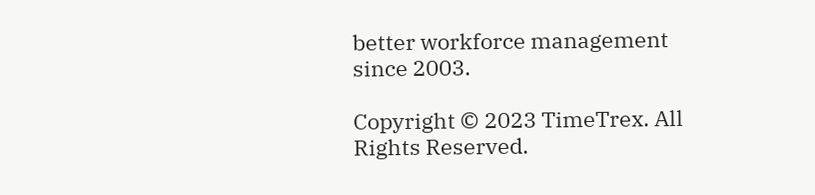better workforce management since 2003.

Copyright © 2023 TimeTrex. All Rights Reserved.